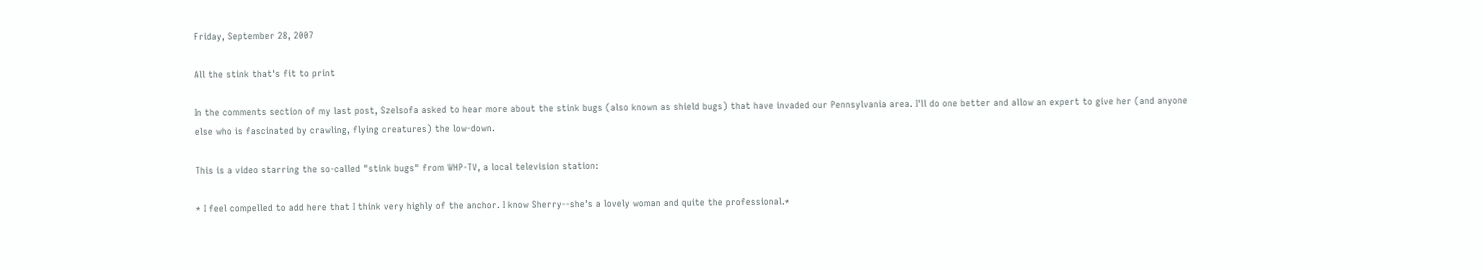Friday, September 28, 2007

All the stink that's fit to print

In the comments section of my last post, Szelsofa asked to hear more about the stink bugs (also known as shield bugs) that have invaded our Pennsylvania area. I'll do one better and allow an expert to give her (and anyone else who is fascinated by crawling, flying creatures) the low-down.

This is a video starring the so-called "stink bugs" from WHP-TV, a local television station:

* I feel compelled to add here that I think very highly of the anchor. I know Sherry--she's a lovely woman and quite the professional.*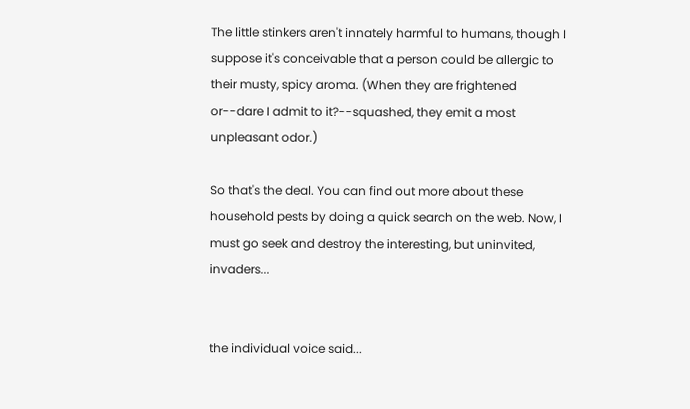The little stinkers aren't innately harmful to humans, though I suppose it's conceivable that a person could be allergic to their musty, spicy aroma. (When they are frightened or--dare I admit to it?--squashed, they emit a most unpleasant odor.)

So that's the deal. You can find out more about these household pests by doing a quick search on the web. Now, I must go seek and destroy the interesting, but uninvited, invaders...


the individual voice said...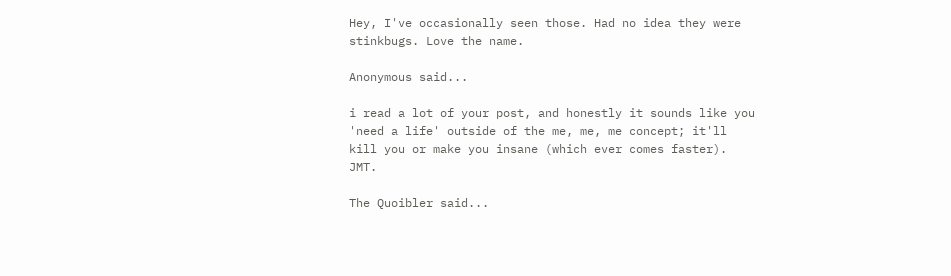Hey, I've occasionally seen those. Had no idea they were stinkbugs. Love the name.

Anonymous said...

i read a lot of your post, and honestly it sounds like you 'need a life' outside of the me, me, me concept; it'll kill you or make you insane (which ever comes faster). JMT.

The Quoibler said...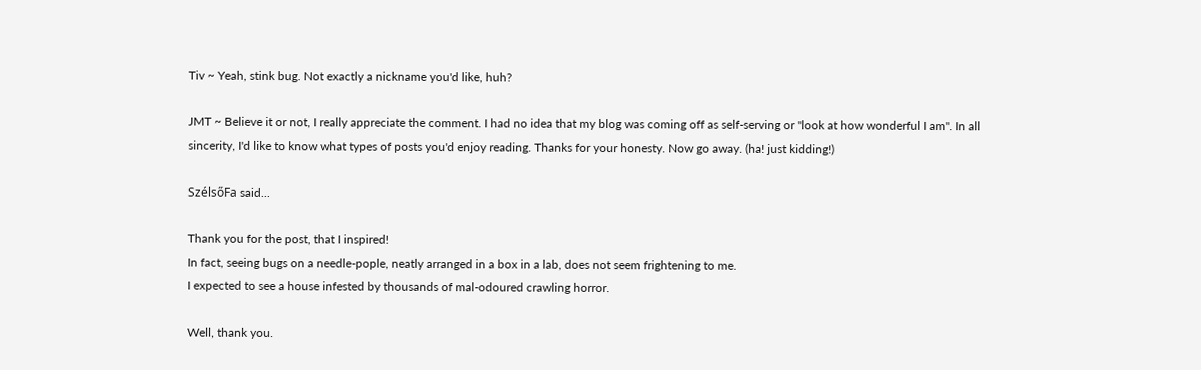Tiv ~ Yeah, stink bug. Not exactly a nickname you'd like, huh?

JMT ~ Believe it or not, I really appreciate the comment. I had no idea that my blog was coming off as self-serving or "look at how wonderful I am". In all sincerity, I'd like to know what types of posts you'd enjoy reading. Thanks for your honesty. Now go away. (ha! just kidding!)

SzélsőFa said...

Thank you for the post, that I inspired!
In fact, seeing bugs on a needle-pople, neatly arranged in a box in a lab, does not seem frightening to me.
I expected to see a house infested by thousands of mal-odoured crawling horror.

Well, thank you.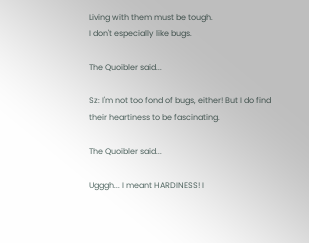Living with them must be tough.
I don't especially like bugs.

The Quoibler said...

Sz: I'm not too fond of bugs, either! But I do find their heartiness to be fascinating.

The Quoibler said...

Ugggh... I meant HARDINESS! I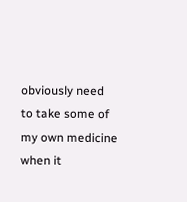obviously need to take some of my own medicine when it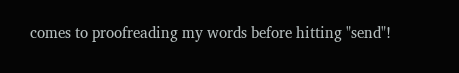comes to proofreading my words before hitting "send"!